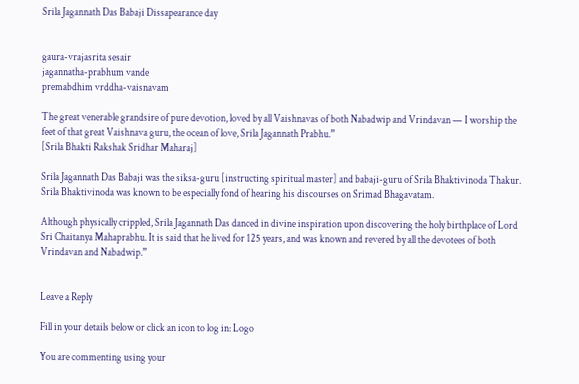Srila Jagannath Das Babaji Dissapearance day


gaura-vrajasrita sesair
jagannatha-prabhum vande
premabdhim vrddha-vaisnavam

The great venerable grandsire of pure devotion, loved by all Vaishnavas of both Nabadwip and Vrindavan — I worship the feet of that great Vaishnava guru, the ocean of love, Srila Jagannath Prabhu.”
[Srila Bhakti Rakshak Sridhar Maharaj]

Srila Jagannath Das Babaji was the siksa-guru [instructing spiritual master] and babaji-guru of Srila Bhaktivinoda Thakur. Srila Bhaktivinoda was known to be especially fond of hearing his discourses on Srimad Bhagavatam.

Although physically crippled, Srila Jagannath Das danced in divine inspiration upon discovering the holy birthplace of Lord Sri Chaitanya Mahaprabhu. It is said that he lived for 125 years, and was known and revered by all the devotees of both Vrindavan and Nabadwip.”


Leave a Reply

Fill in your details below or click an icon to log in: Logo

You are commenting using your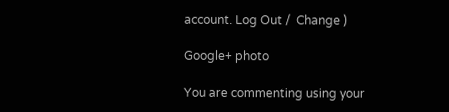account. Log Out /  Change )

Google+ photo

You are commenting using your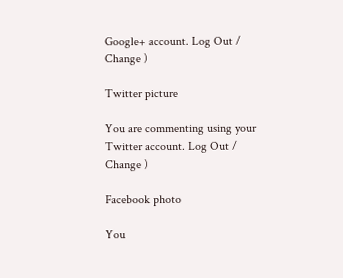Google+ account. Log Out /  Change )

Twitter picture

You are commenting using your Twitter account. Log Out /  Change )

Facebook photo

You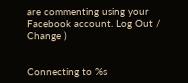are commenting using your Facebook account. Log Out /  Change )


Connecting to %s